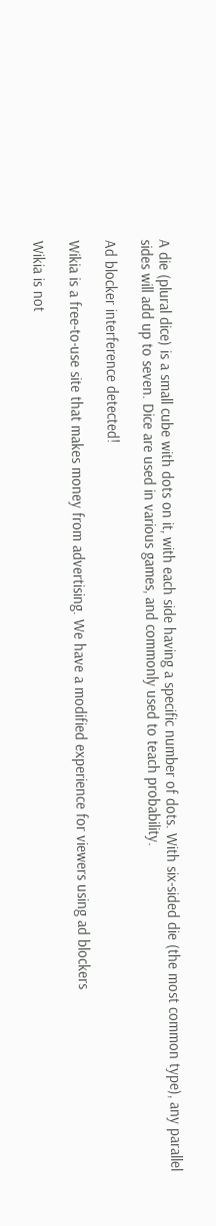A die (plural dice) is a small cube with dots on it, with each side having a specific number of dots. With six-sided die (the most common type), any parallel sides will add up to seven. Dice are used in various games, and commonly used to teach probability.

Ad blocker interference detected!

Wikia is a free-to-use site that makes money from advertising. We have a modified experience for viewers using ad blockers

Wikia is not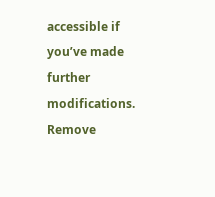accessible if you’ve made further modifications. Remove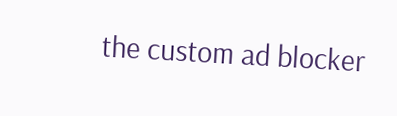the custom ad blocker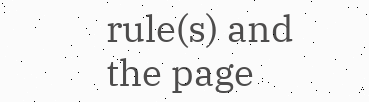rule(s) and the page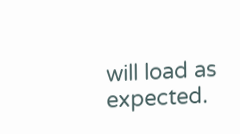will load as expected.